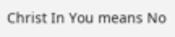Christ In You means No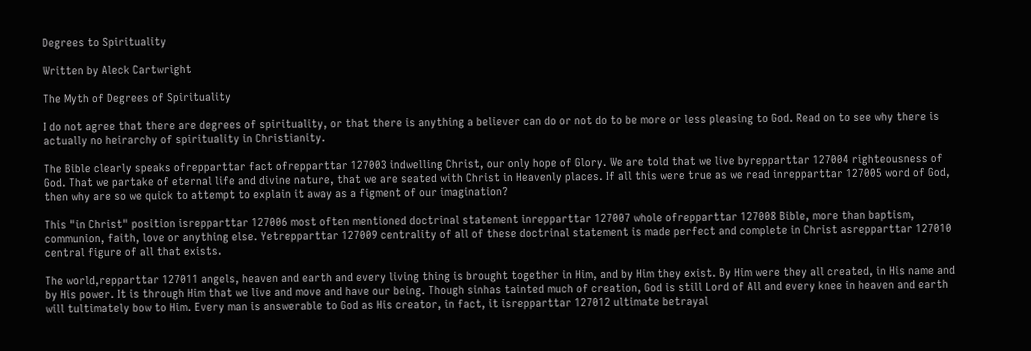Degrees to Spirituality

Written by Aleck Cartwright

The Myth of Degrees of Spirituality

I do not agree that there are degrees of spirituality, or that there is anything a believer can do or not do to be more or less pleasing to God. Read on to see why there is actually no heirarchy of spirituality in Christianity.

The Bible clearly speaks ofrepparttar fact ofrepparttar 127003 indwelling Christ, our only hope of Glory. We are told that we live byrepparttar 127004 righteousness of God. That we partake of eternal life and divine nature, that we are seated with Christ in Heavenly places. If all this were true as we read inrepparttar 127005 word of God, then why are so we quick to attempt to explain it away as a figment of our imagination?

This "in Christ" position isrepparttar 127006 most often mentioned doctrinal statement inrepparttar 127007 whole ofrepparttar 127008 Bible, more than baptism, communion, faith, love or anything else. Yetrepparttar 127009 centrality of all of these doctrinal statement is made perfect and complete in Christ asrepparttar 127010 central figure of all that exists.

The world,repparttar 127011 angels, heaven and earth and every living thing is brought together in Him, and by Him they exist. By Him were they all created, in His name and by His power. It is through Him that we live and move and have our being. Though sinhas tainted much of creation, God is still Lord of All and every knee in heaven and earth will tultimately bow to Him. Every man is answerable to God as His creator, in fact, it isrepparttar 127012 ultimate betrayal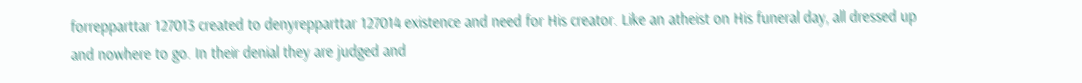forrepparttar 127013 created to denyrepparttar 127014 existence and need for His creator. Like an atheist on His funeral day, all dressed up and nowhere to go. In their denial they are judged and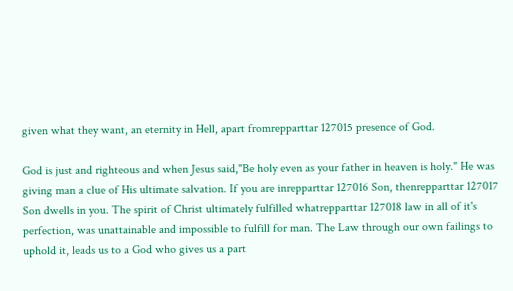given what they want, an eternity in Hell, apart fromrepparttar 127015 presence of God.

God is just and righteous and when Jesus said,"Be holy even as your father in heaven is holy." He was giving man a clue of His ultimate salvation. If you are inrepparttar 127016 Son, thenrepparttar 127017 Son dwells in you. The spirit of Christ ultimately fulfilled whatrepparttar 127018 law in all of it's perfection, was unattainable and impossible to fulfill for man. The Law through our own failings to uphold it, leads us to a God who gives us a part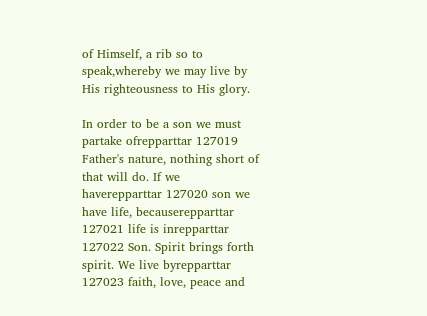of Himself, a rib so to speak,whereby we may live by His righteousness to His glory.

In order to be a son we must partake ofrepparttar 127019 Father's nature, nothing short of that will do. If we haverepparttar 127020 son we have life, becauserepparttar 127021 life is inrepparttar 127022 Son. Spirit brings forth spirit. We live byrepparttar 127023 faith, love, peace and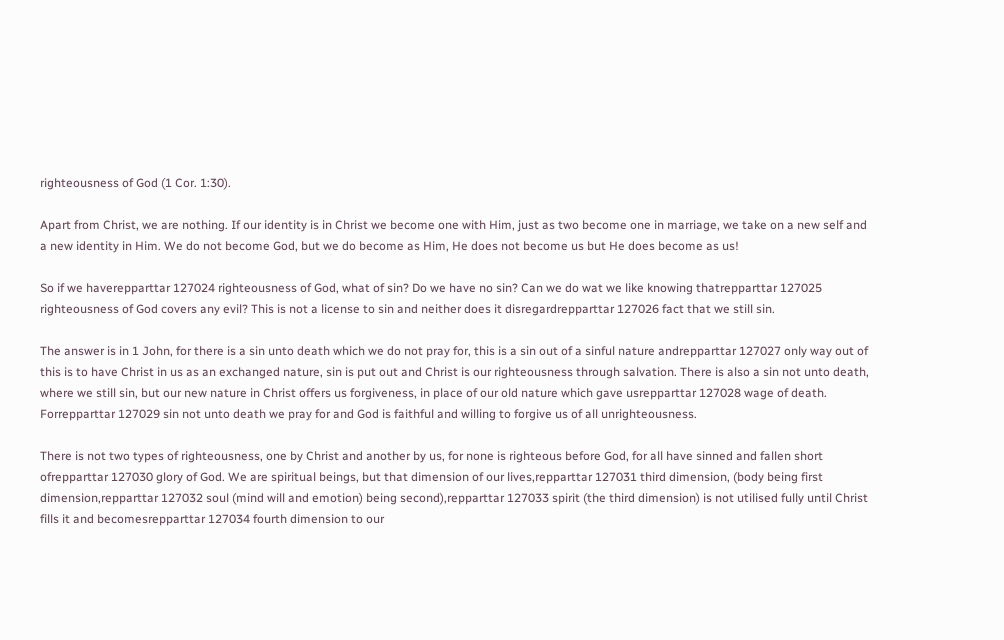righteousness of God (1 Cor. 1:30).

Apart from Christ, we are nothing. If our identity is in Christ we become one with Him, just as two become one in marriage, we take on a new self and a new identity in Him. We do not become God, but we do become as Him, He does not become us but He does become as us!

So if we haverepparttar 127024 righteousness of God, what of sin? Do we have no sin? Can we do wat we like knowing thatrepparttar 127025 righteousness of God covers any evil? This is not a license to sin and neither does it disregardrepparttar 127026 fact that we still sin.

The answer is in 1 John, for there is a sin unto death which we do not pray for, this is a sin out of a sinful nature andrepparttar 127027 only way out of this is to have Christ in us as an exchanged nature, sin is put out and Christ is our righteousness through salvation. There is also a sin not unto death, where we still sin, but our new nature in Christ offers us forgiveness, in place of our old nature which gave usrepparttar 127028 wage of death. Forrepparttar 127029 sin not unto death we pray for and God is faithful and willing to forgive us of all unrighteousness.

There is not two types of righteousness, one by Christ and another by us, for none is righteous before God, for all have sinned and fallen short ofrepparttar 127030 glory of God. We are spiritual beings, but that dimension of our lives,repparttar 127031 third dimension, (body being first dimension,repparttar 127032 soul (mind will and emotion) being second),repparttar 127033 spirit (the third dimension) is not utilised fully until Christ fills it and becomesrepparttar 127034 fourth dimension to our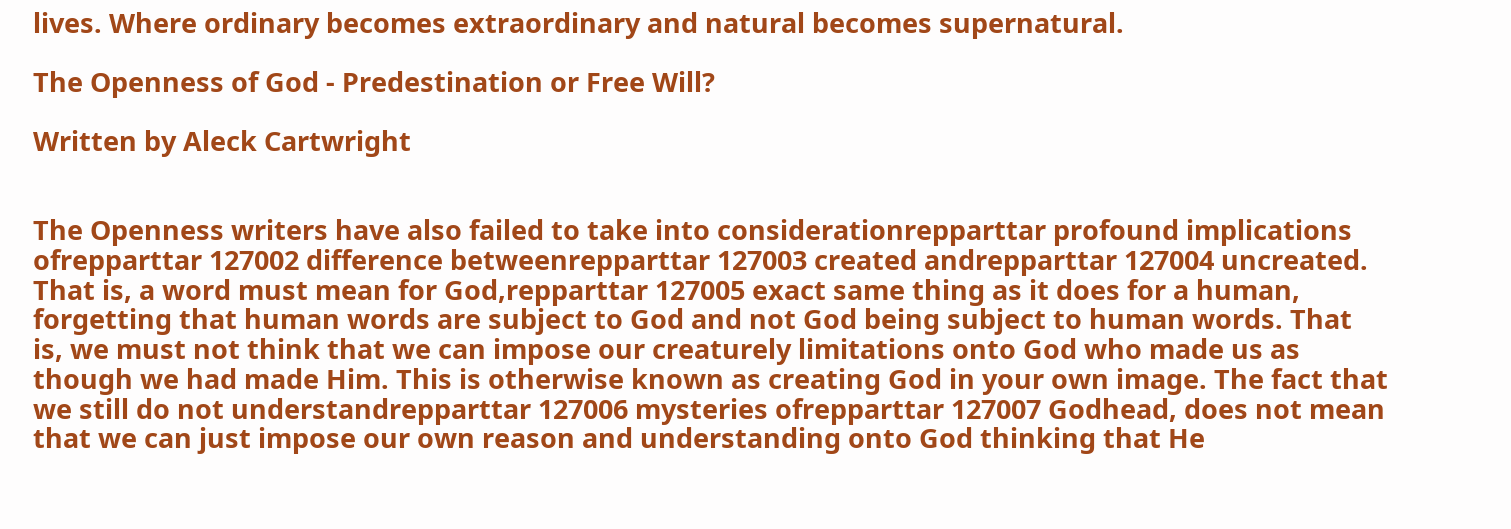lives. Where ordinary becomes extraordinary and natural becomes supernatural.

The Openness of God - Predestination or Free Will?

Written by Aleck Cartwright


The Openness writers have also failed to take into considerationrepparttar profound implications ofrepparttar 127002 difference betweenrepparttar 127003 created andrepparttar 127004 uncreated. That is, a word must mean for God,repparttar 127005 exact same thing as it does for a human, forgetting that human words are subject to God and not God being subject to human words. That is, we must not think that we can impose our creaturely limitations onto God who made us as though we had made Him. This is otherwise known as creating God in your own image. The fact that we still do not understandrepparttar 127006 mysteries ofrepparttar 127007 Godhead, does not mean that we can just impose our own reason and understanding onto God thinking that He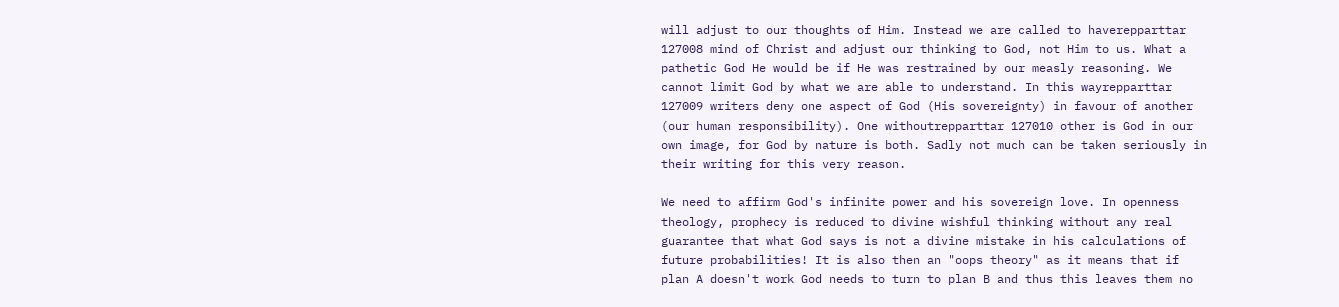will adjust to our thoughts of Him. Instead we are called to haverepparttar 127008 mind of Christ and adjust our thinking to God, not Him to us. What a pathetic God He would be if He was restrained by our measly reasoning. We cannot limit God by what we are able to understand. In this wayrepparttar 127009 writers deny one aspect of God (His sovereignty) in favour of another (our human responsibility). One withoutrepparttar 127010 other is God in our own image, for God by nature is both. Sadly not much can be taken seriously in their writing for this very reason.

We need to affirm God's infinite power and his sovereign love. In openness theology, prophecy is reduced to divine wishful thinking without any real guarantee that what God says is not a divine mistake in his calculations of future probabilities! It is also then an "oops theory" as it means that if plan A doesn't work God needs to turn to plan B and thus this leaves them no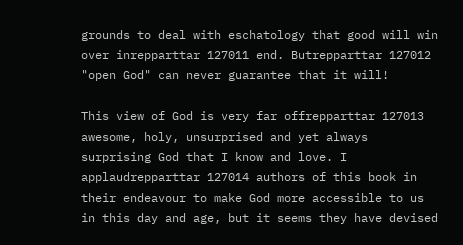grounds to deal with eschatology that good will win over inrepparttar 127011 end. Butrepparttar 127012 "open God" can never guarantee that it will!

This view of God is very far offrepparttar 127013 awesome, holy, unsurprised and yet always surprising God that I know and love. I applaudrepparttar 127014 authors of this book in their endeavour to make God more accessible to us in this day and age, but it seems they have devised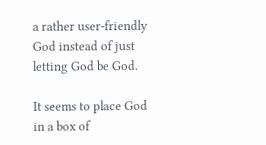a rather user-friendly God instead of just letting God be God.

It seems to place God in a box of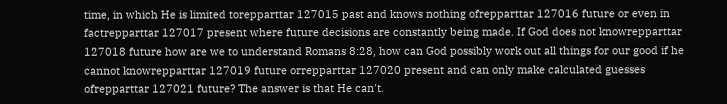time, in which He is limited torepparttar 127015 past and knows nothing ofrepparttar 127016 future or even in factrepparttar 127017 present where future decisions are constantly being made. If God does not knowrepparttar 127018 future how are we to understand Romans 8:28, how can God possibly work out all things for our good if he cannot knowrepparttar 127019 future orrepparttar 127020 present and can only make calculated guesses ofrepparttar 127021 future? The answer is that He can't.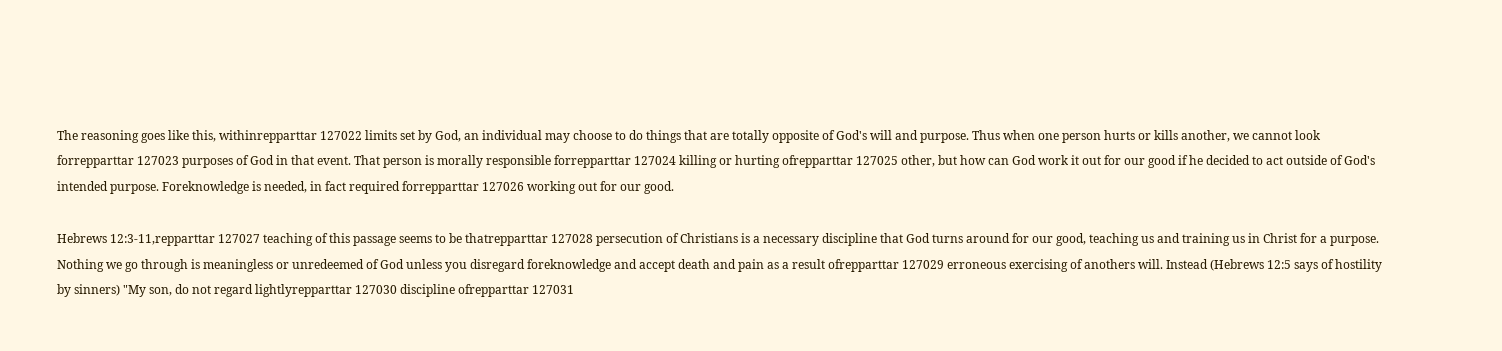The reasoning goes like this, withinrepparttar 127022 limits set by God, an individual may choose to do things that are totally opposite of God's will and purpose. Thus when one person hurts or kills another, we cannot look forrepparttar 127023 purposes of God in that event. That person is morally responsible forrepparttar 127024 killing or hurting ofrepparttar 127025 other, but how can God work it out for our good if he decided to act outside of God's intended purpose. Foreknowledge is needed, in fact required forrepparttar 127026 working out for our good.

Hebrews 12:3-11,repparttar 127027 teaching of this passage seems to be thatrepparttar 127028 persecution of Christians is a necessary discipline that God turns around for our good, teaching us and training us in Christ for a purpose. Nothing we go through is meaningless or unredeemed of God unless you disregard foreknowledge and accept death and pain as a result ofrepparttar 127029 erroneous exercising of anothers will. Instead (Hebrews 12:5 says of hostility by sinners) "My son, do not regard lightlyrepparttar 127030 discipline ofrepparttar 127031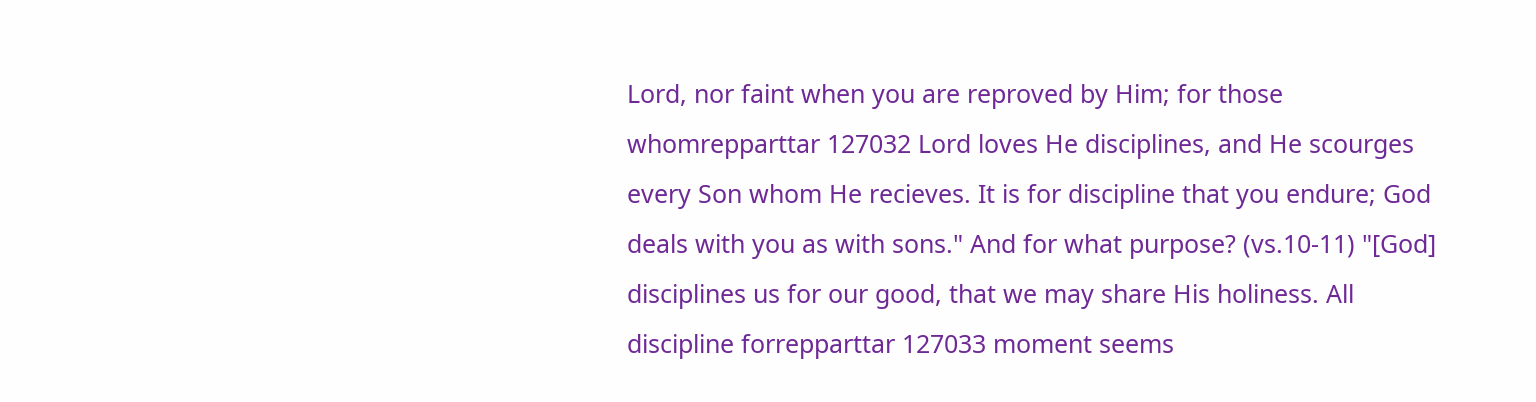Lord, nor faint when you are reproved by Him; for those whomrepparttar 127032 Lord loves He disciplines, and He scourges every Son whom He recieves. It is for discipline that you endure; God deals with you as with sons." And for what purpose? (vs.10-11) "[God] disciplines us for our good, that we may share His holiness. All discipline forrepparttar 127033 moment seems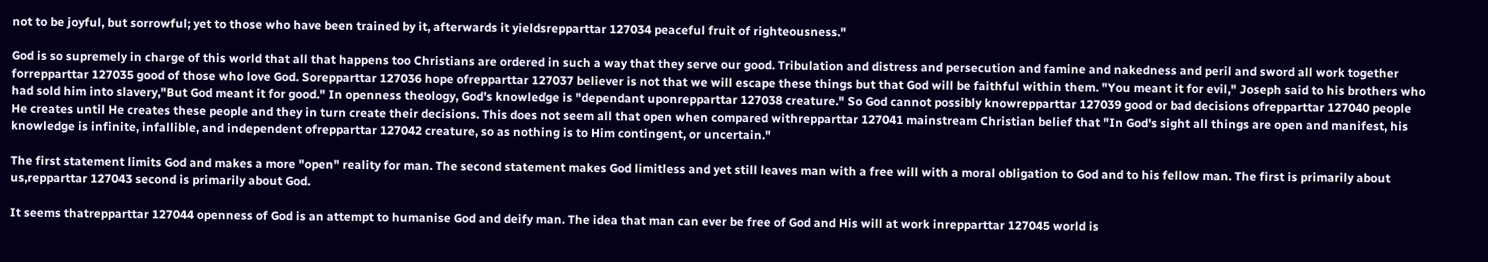not to be joyful, but sorrowful; yet to those who have been trained by it, afterwards it yieldsrepparttar 127034 peaceful fruit of righteousness."

God is so supremely in charge of this world that all that happens too Christians are ordered in such a way that they serve our good. Tribulation and distress and persecution and famine and nakedness and peril and sword all work together forrepparttar 127035 good of those who love God. Sorepparttar 127036 hope ofrepparttar 127037 believer is not that we will escape these things but that God will be faithful within them. "You meant it for evil," Joseph said to his brothers who had sold him into slavery,"But God meant it for good." In openness theology, God's knowledge is "dependant uponrepparttar 127038 creature." So God cannot possibly knowrepparttar 127039 good or bad decisions ofrepparttar 127040 people He creates until He creates these people and they in turn create their decisions. This does not seem all that open when compared withrepparttar 127041 mainstream Christian belief that "In God's sight all things are open and manifest, his knowledge is infinite, infallible, and independent ofrepparttar 127042 creature, so as nothing is to Him contingent, or uncertain."

The first statement limits God and makes a more "open" reality for man. The second statement makes God limitless and yet still leaves man with a free will with a moral obligation to God and to his fellow man. The first is primarily about us,repparttar 127043 second is primarily about God.

It seems thatrepparttar 127044 openness of God is an attempt to humanise God and deify man. The idea that man can ever be free of God and His will at work inrepparttar 127045 world is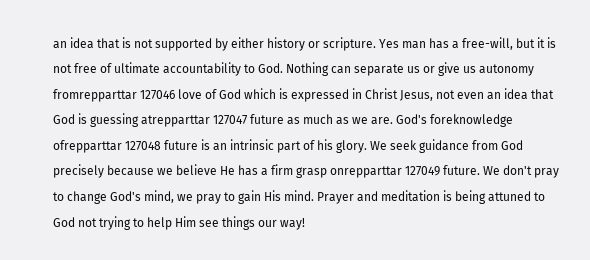an idea that is not supported by either history or scripture. Yes man has a free-will, but it is not free of ultimate accountability to God. Nothing can separate us or give us autonomy fromrepparttar 127046 love of God which is expressed in Christ Jesus, not even an idea that God is guessing atrepparttar 127047 future as much as we are. God's foreknowledge ofrepparttar 127048 future is an intrinsic part of his glory. We seek guidance from God precisely because we believe He has a firm grasp onrepparttar 127049 future. We don't pray to change God's mind, we pray to gain His mind. Prayer and meditation is being attuned to God not trying to help Him see things our way!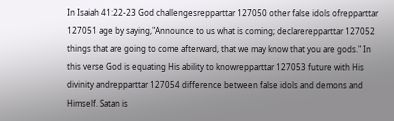In Isaiah 41:22-23 God challengesrepparttar 127050 other false idols ofrepparttar 127051 age by saying,"Announce to us what is coming; declarerepparttar 127052 things that are going to come afterward, that we may know that you are gods." In this verse God is equating His ability to knowrepparttar 127053 future with His divinity andrepparttar 127054 difference between false idols and demons and Himself. Satan is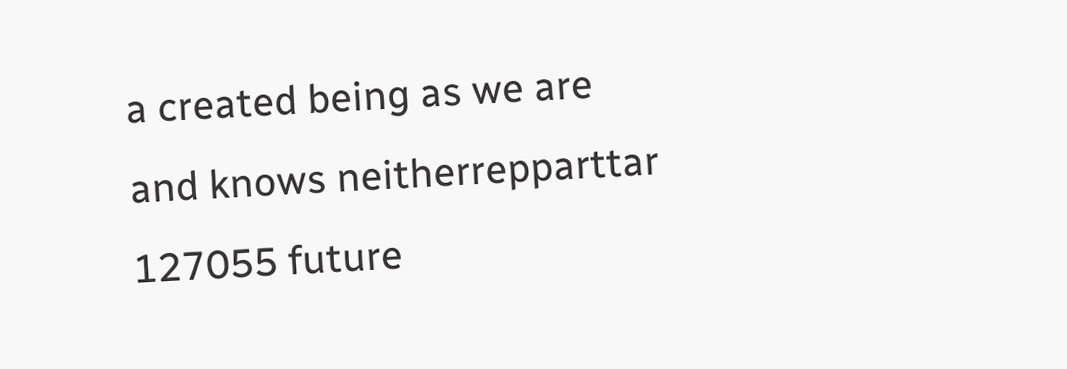a created being as we are and knows neitherrepparttar 127055 future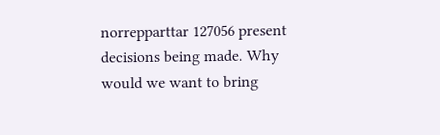norrepparttar 127056 present decisions being made. Why would we want to bring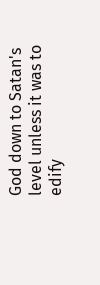God down to Satan's level unless it was to edify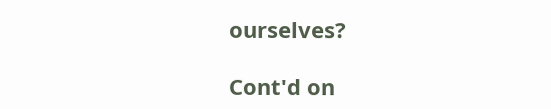ourselves?

Cont'd on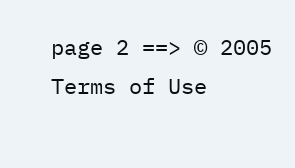page 2 ==> © 2005
Terms of Use